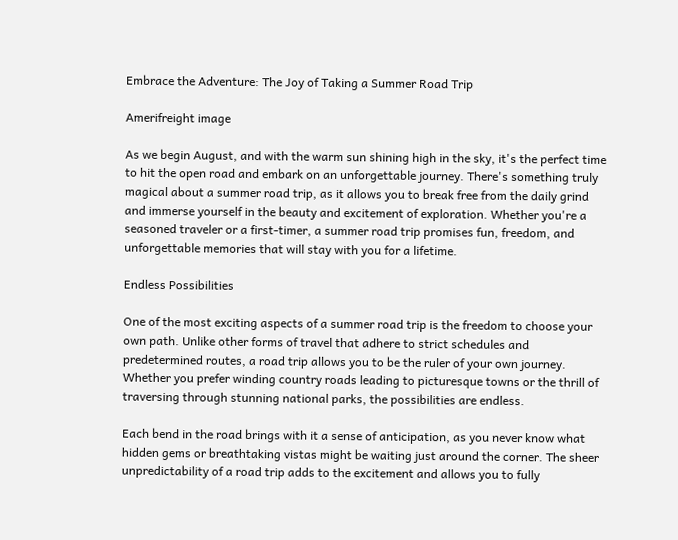Embrace the Adventure: The Joy of Taking a Summer Road Trip

Amerifreight image

As we begin August, and with the warm sun shining high in the sky, it's the perfect time to hit the open road and embark on an unforgettable journey. There's something truly magical about a summer road trip, as it allows you to break free from the daily grind and immerse yourself in the beauty and excitement of exploration. Whether you're a seasoned traveler or a first-timer, a summer road trip promises fun, freedom, and unforgettable memories that will stay with you for a lifetime.

Endless Possibilities

One of the most exciting aspects of a summer road trip is the freedom to choose your own path. Unlike other forms of travel that adhere to strict schedules and predetermined routes, a road trip allows you to be the ruler of your own journey. Whether you prefer winding country roads leading to picturesque towns or the thrill of traversing through stunning national parks, the possibilities are endless.

Each bend in the road brings with it a sense of anticipation, as you never know what hidden gems or breathtaking vistas might be waiting just around the corner. The sheer unpredictability of a road trip adds to the excitement and allows you to fully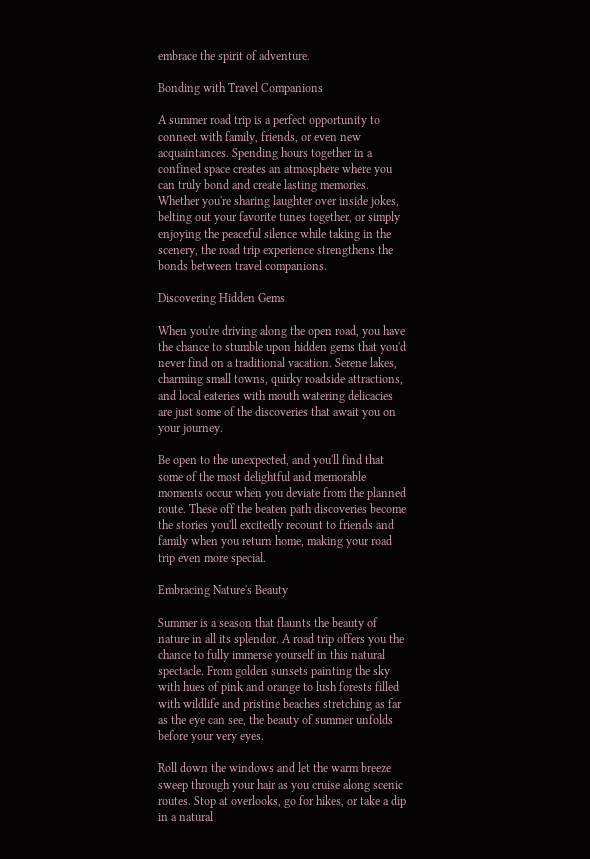embrace the spirit of adventure.

Bonding with Travel Companions

A summer road trip is a perfect opportunity to connect with family, friends, or even new acquaintances. Spending hours together in a confined space creates an atmosphere where you can truly bond and create lasting memories. Whether you're sharing laughter over inside jokes, belting out your favorite tunes together, or simply enjoying the peaceful silence while taking in the scenery, the road trip experience strengthens the bonds between travel companions.

Discovering Hidden Gems

When you're driving along the open road, you have the chance to stumble upon hidden gems that you'd never find on a traditional vacation. Serene lakes, charming small towns, quirky roadside attractions, and local eateries with mouth watering delicacies are just some of the discoveries that await you on your journey.

Be open to the unexpected, and you'll find that some of the most delightful and memorable moments occur when you deviate from the planned route. These off the beaten path discoveries become the stories you'll excitedly recount to friends and family when you return home, making your road trip even more special.

Embracing Nature's Beauty

Summer is a season that flaunts the beauty of nature in all its splendor. A road trip offers you the chance to fully immerse yourself in this natural spectacle. From golden sunsets painting the sky with hues of pink and orange to lush forests filled with wildlife and pristine beaches stretching as far as the eye can see, the beauty of summer unfolds before your very eyes.

Roll down the windows and let the warm breeze sweep through your hair as you cruise along scenic routes. Stop at overlooks, go for hikes, or take a dip in a natural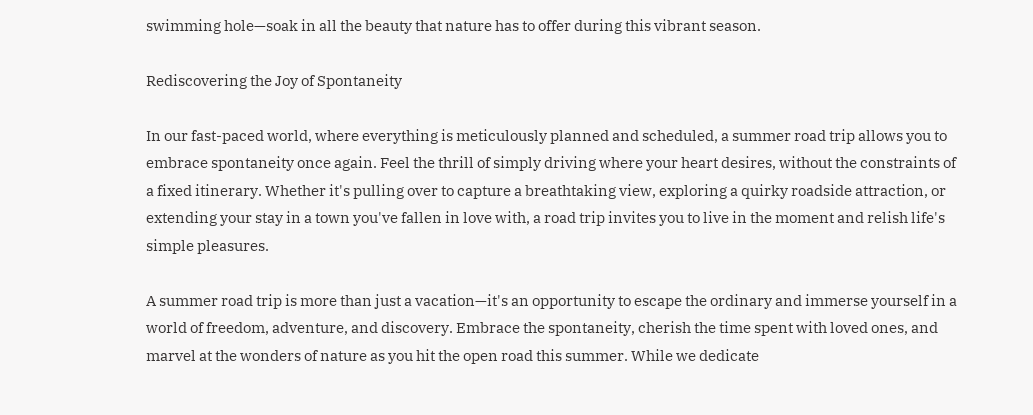swimming hole—soak in all the beauty that nature has to offer during this vibrant season.

Rediscovering the Joy of Spontaneity

In our fast-paced world, where everything is meticulously planned and scheduled, a summer road trip allows you to embrace spontaneity once again. Feel the thrill of simply driving where your heart desires, without the constraints of a fixed itinerary. Whether it's pulling over to capture a breathtaking view, exploring a quirky roadside attraction, or extending your stay in a town you've fallen in love with, a road trip invites you to live in the moment and relish life's simple pleasures.

A summer road trip is more than just a vacation—it's an opportunity to escape the ordinary and immerse yourself in a world of freedom, adventure, and discovery. Embrace the spontaneity, cherish the time spent with loved ones, and marvel at the wonders of nature as you hit the open road this summer. While we dedicate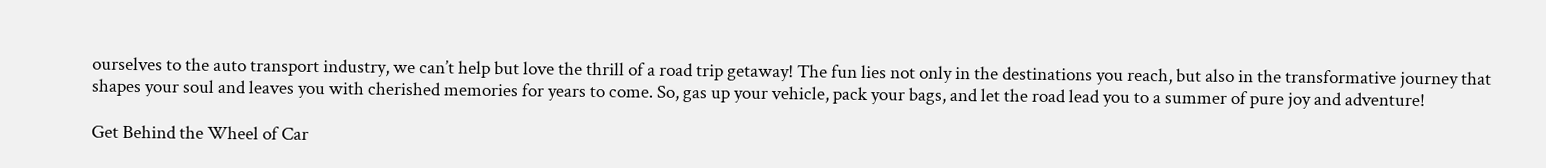ourselves to the auto transport industry, we can’t help but love the thrill of a road trip getaway! The fun lies not only in the destinations you reach, but also in the transformative journey that shapes your soul and leaves you with cherished memories for years to come. So, gas up your vehicle, pack your bags, and let the road lead you to a summer of pure joy and adventure!

Get Behind the Wheel of Car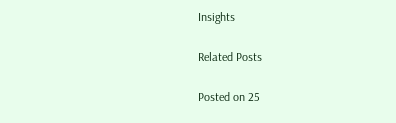Insights

Related Posts

Posted on 25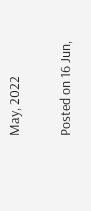May, 2022

Posted on 16 Jun,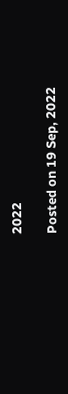2022

Posted on 19 Sep, 2022